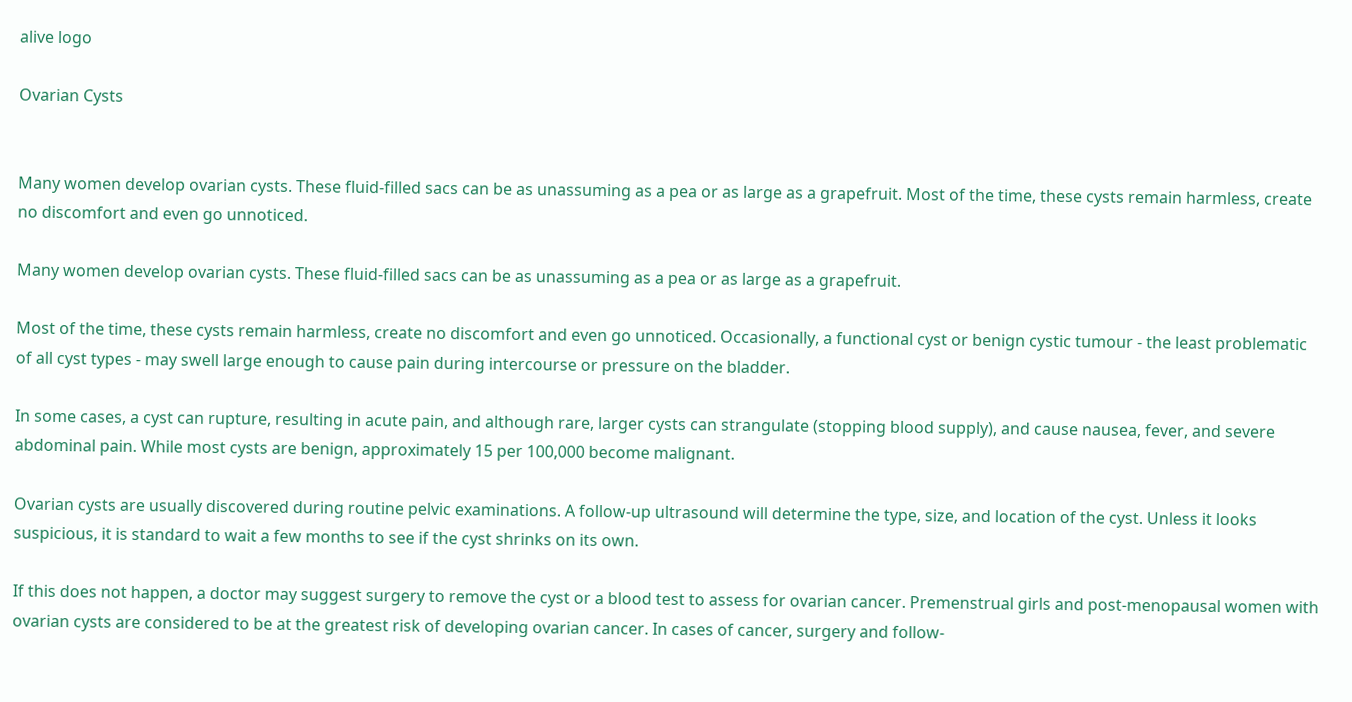alive logo

Ovarian Cysts


Many women develop ovarian cysts. These fluid-filled sacs can be as unassuming as a pea or as large as a grapefruit. Most of the time, these cysts remain harmless, create no discomfort and even go unnoticed.

Many women develop ovarian cysts. These fluid-filled sacs can be as unassuming as a pea or as large as a grapefruit.

Most of the time, these cysts remain harmless, create no discomfort and even go unnoticed. Occasionally, a functional cyst or benign cystic tumour - the least problematic of all cyst types - may swell large enough to cause pain during intercourse or pressure on the bladder.

In some cases, a cyst can rupture, resulting in acute pain, and although rare, larger cysts can strangulate (stopping blood supply), and cause nausea, fever, and severe abdominal pain. While most cysts are benign, approximately 15 per 100,000 become malignant.

Ovarian cysts are usually discovered during routine pelvic examinations. A follow-up ultrasound will determine the type, size, and location of the cyst. Unless it looks suspicious, it is standard to wait a few months to see if the cyst shrinks on its own.

If this does not happen, a doctor may suggest surgery to remove the cyst or a blood test to assess for ovarian cancer. Premenstrual girls and post-menopausal women with ovarian cysts are considered to be at the greatest risk of developing ovarian cancer. In cases of cancer, surgery and follow-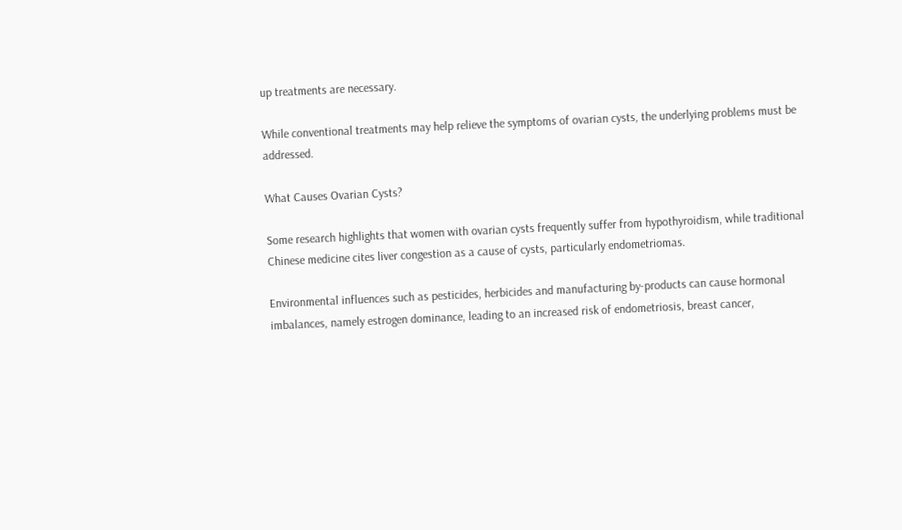up treatments are necessary.

While conventional treatments may help relieve the symptoms of ovarian cysts, the underlying problems must be addressed.

What Causes Ovarian Cysts?

Some research highlights that women with ovarian cysts frequently suffer from hypothyroidism, while traditional Chinese medicine cites liver congestion as a cause of cysts, particularly endometriomas.

Environmental influences such as pesticides, herbicides and manufacturing by-products can cause hormonal imbalances, namely estrogen dominance, leading to an increased risk of endometriosis, breast cancer,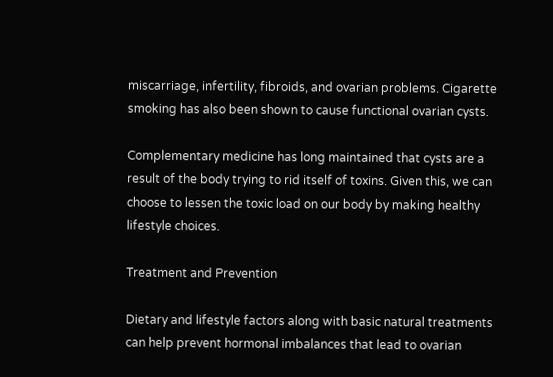miscarriage, infertility, fibroids, and ovarian problems. Cigarette smoking has also been shown to cause functional ovarian cysts.

Complementary medicine has long maintained that cysts are a result of the body trying to rid itself of toxins. Given this, we can choose to lessen the toxic load on our body by making healthy lifestyle choices.

Treatment and Prevention

Dietary and lifestyle factors along with basic natural treatments can help prevent hormonal imbalances that lead to ovarian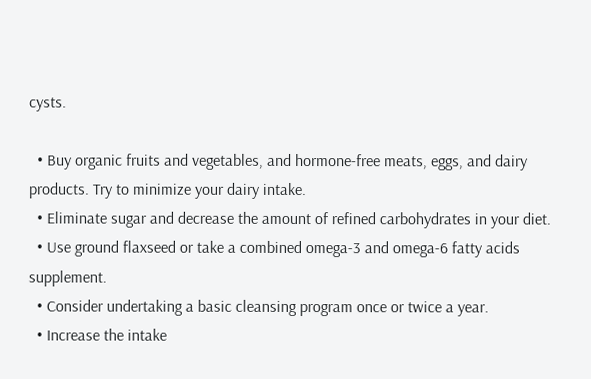cysts.

  • Buy organic fruits and vegetables, and hormone-free meats, eggs, and dairy products. Try to minimize your dairy intake.
  • Eliminate sugar and decrease the amount of refined carbohydrates in your diet.
  • Use ground flaxseed or take a combined omega-3 and omega-6 fatty acids supplement.
  • Consider undertaking a basic cleansing program once or twice a year.
  • Increase the intake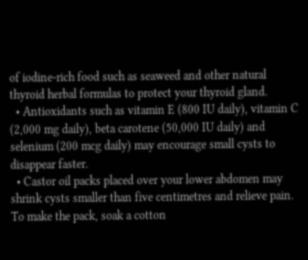of iodine-rich food such as seaweed and other natural thyroid herbal formulas to protect your thyroid gland.
  • Antioxidants such as vitamin E (800 IU daily), vitamin C (2,000 mg daily), beta carotene (50,000 IU daily) and selenium (200 mcg daily) may encourage small cysts to disappear faster.
  • Castor oil packs placed over your lower abdomen may shrink cysts smaller than five centimetres and relieve pain. To make the pack, soak a cotton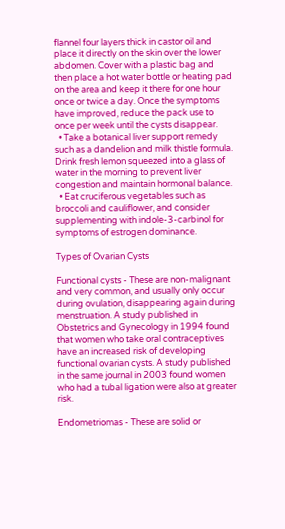flannel four layers thick in castor oil and place it directly on the skin over the lower abdomen. Cover with a plastic bag and then place a hot water bottle or heating pad on the area and keep it there for one hour once or twice a day. Once the symptoms have improved, reduce the pack use to once per week until the cysts disappear.
  • Take a botanical liver support remedy such as a dandelion and milk thistle formula. Drink fresh lemon squeezed into a glass of water in the morning to prevent liver congestion and maintain hormonal balance.
  • Eat cruciferous vegetables such as broccoli and cauliflower, and consider supplementing with indole-3-carbinol for symptoms of estrogen dominance.

Types of Ovarian Cysts

Functional cysts - These are non-malignant and very common, and usually only occur during ovulation, disappearing again during menstruation. A study published in Obstetrics and Gynecology in 1994 found that women who take oral contraceptives have an increased risk of developing functional ovarian cysts. A study published in the same journal in 2003 found women who had a tubal ligation were also at greater risk.

Endometriomas - These are solid or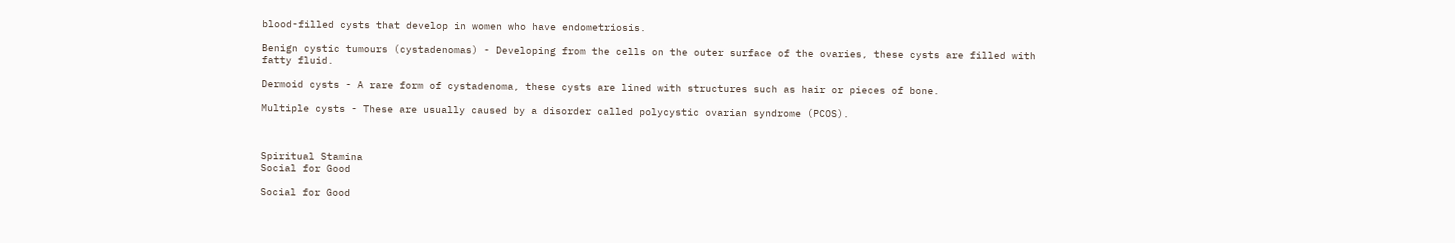blood-filled cysts that develop in women who have endometriosis.

Benign cystic tumours (cystadenomas) - Developing from the cells on the outer surface of the ovaries, these cysts are filled with fatty fluid.

Dermoid cysts - A rare form of cystadenoma, these cysts are lined with structures such as hair or pieces of bone.

Multiple cysts - These are usually caused by a disorder called polycystic ovarian syndrome (PCOS).



Spiritual Stamina
Social for Good

Social for Good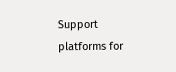Support platforms for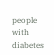people with diabetes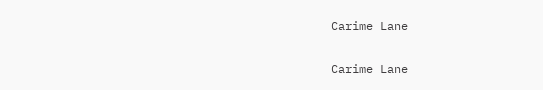Carime Lane

Carime Lane